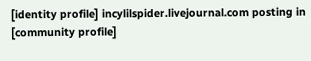[identity profile] incylilspider.livejournal.com posting in [community profile]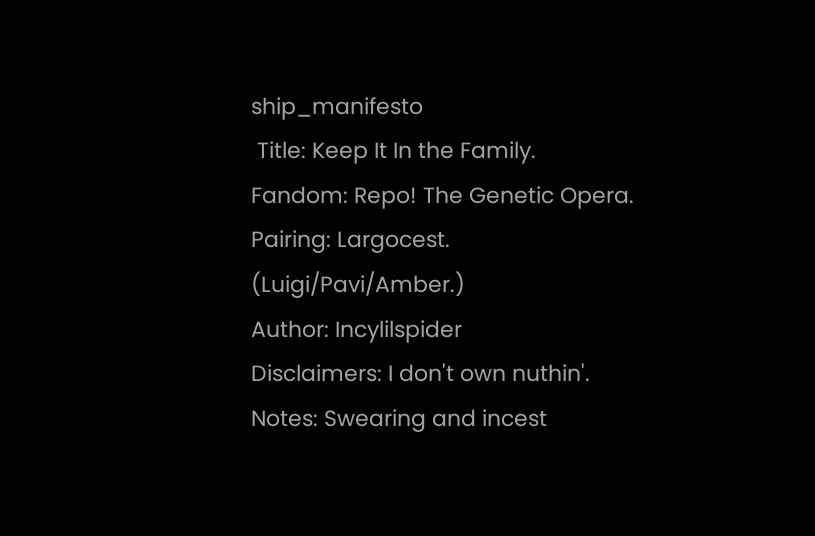ship_manifesto
 Title: Keep It In the Family.
Fandom: Repo! The Genetic Opera.
Pairing: Largocest. (Luigi/Pavi/Amber.)
Author: Incylilspider
Disclaimers: I don't own nuthin'.
Notes: Swearing and incest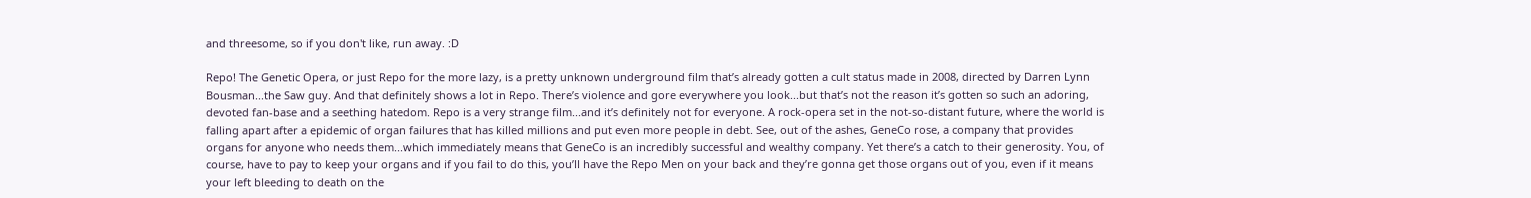and threesome, so if you don't like, run away. :D

Repo! The Genetic Opera, or just Repo for the more lazy, is a pretty unknown underground film that’s already gotten a cult status made in 2008, directed by Darren Lynn Bousman...the Saw guy. And that definitely shows a lot in Repo. There’s violence and gore everywhere you look...but that’s not the reason it’s gotten so such an adoring, devoted fan-base and a seething hatedom. Repo is a very strange film...and it’s definitely not for everyone. A rock-opera set in the not-so-distant future, where the world is falling apart after a epidemic of organ failures that has killed millions and put even more people in debt. See, out of the ashes, GeneCo rose, a company that provides organs for anyone who needs them...which immediately means that GeneCo is an incredibly successful and wealthy company. Yet there’s a catch to their generosity. You, of course, have to pay to keep your organs and if you fail to do this, you’ll have the Repo Men on your back and they’re gonna get those organs out of you, even if it means your left bleeding to death on the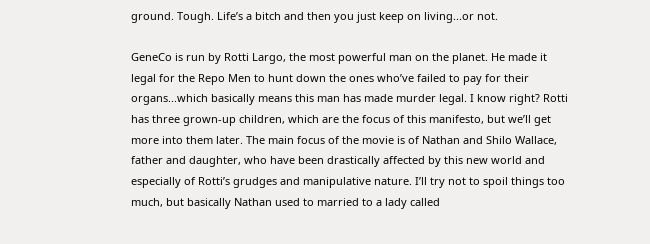ground. Tough. Life’s a bitch and then you just keep on living...or not.

GeneCo is run by Rotti Largo, the most powerful man on the planet. He made it legal for the Repo Men to hunt down the ones who’ve failed to pay for their organs...which basically means this man has made murder legal. I know right? Rotti has three grown-up children, which are the focus of this manifesto, but we’ll get more into them later. The main focus of the movie is of Nathan and Shilo Wallace, father and daughter, who have been drastically affected by this new world and especially of Rotti’s grudges and manipulative nature. I’ll try not to spoil things too much, but basically Nathan used to married to a lady called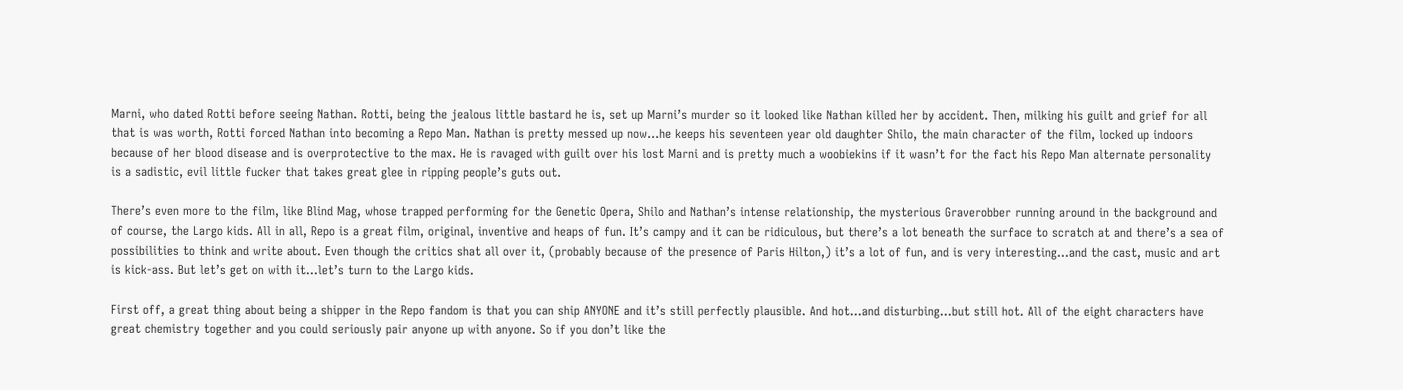Marni, who dated Rotti before seeing Nathan. Rotti, being the jealous little bastard he is, set up Marni’s murder so it looked like Nathan killed her by accident. Then, milking his guilt and grief for all that is was worth, Rotti forced Nathan into becoming a Repo Man. Nathan is pretty messed up now...he keeps his seventeen year old daughter Shilo, the main character of the film, locked up indoors because of her blood disease and is overprotective to the max. He is ravaged with guilt over his lost Marni and is pretty much a woobiekins if it wasn’t for the fact his Repo Man alternate personality is a sadistic, evil little fucker that takes great glee in ripping people’s guts out.

There’s even more to the film, like Blind Mag, whose trapped performing for the Genetic Opera, Shilo and Nathan’s intense relationship, the mysterious Graverobber running around in the background and of course, the Largo kids. All in all, Repo is a great film, original, inventive and heaps of fun. It’s campy and it can be ridiculous, but there’s a lot beneath the surface to scratch at and there’s a sea of possibilities to think and write about. Even though the critics shat all over it, (probably because of the presence of Paris Hilton,) it’s a lot of fun, and is very interesting...and the cast, music and art is kick-ass. But let’s get on with it...let’s turn to the Largo kids.

First off, a great thing about being a shipper in the Repo fandom is that you can ship ANYONE and it’s still perfectly plausible. And hot...and disturbing...but still hot. All of the eight characters have great chemistry together and you could seriously pair anyone up with anyone. So if you don’t like the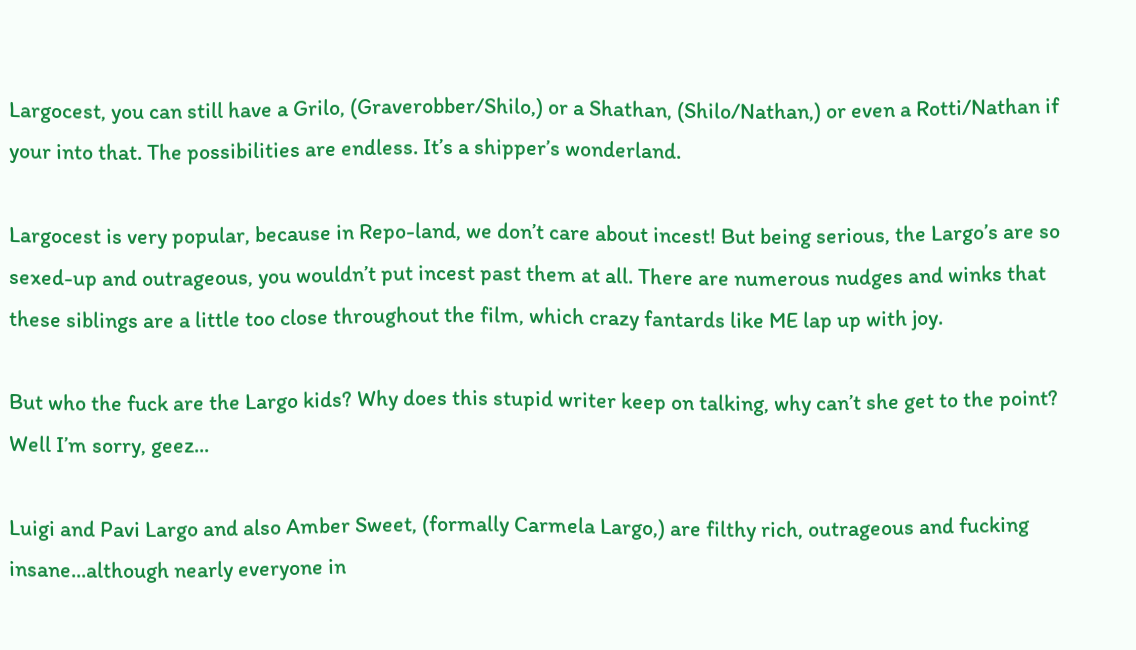Largocest, you can still have a Grilo, (Graverobber/Shilo,) or a Shathan, (Shilo/Nathan,) or even a Rotti/Nathan if your into that. The possibilities are endless. It’s a shipper’s wonderland.

Largocest is very popular, because in Repo-land, we don’t care about incest! But being serious, the Largo’s are so sexed-up and outrageous, you wouldn’t put incest past them at all. There are numerous nudges and winks that these siblings are a little too close throughout the film, which crazy fantards like ME lap up with joy.

But who the fuck are the Largo kids? Why does this stupid writer keep on talking, why can’t she get to the point? Well I’m sorry, geez...

Luigi and Pavi Largo and also Amber Sweet, (formally Carmela Largo,) are filthy rich, outrageous and fucking insane...although nearly everyone in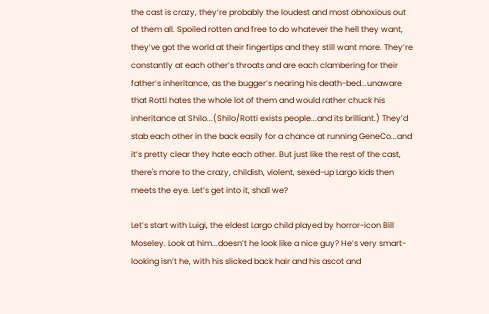the cast is crazy, they’re probably the loudest and most obnoxious out of them all. Spoiled rotten and free to do whatever the hell they want, they’ve got the world at their fingertips and they still want more. They’re constantly at each other’s throats and are each clambering for their father’s inheritance, as the bugger’s nearing his death-bed...unaware that Rotti hates the whole lot of them and would rather chuck his inheritance at Shilo...(Shilo/Rotti exists people...and its brilliant.) They’d stab each other in the back easily for a chance at running GeneCo...and it’s pretty clear they hate each other. But just like the rest of the cast, there's more to the crazy, childish, violent, sexed-up Largo kids then meets the eye. Let’s get into it, shall we?

Let’s start with Luigi, the eldest Largo child played by horror-icon Bill Moseley. Look at him...doesn’t he look like a nice guy? He’s very smart-looking isn’t he, with his slicked back hair and his ascot and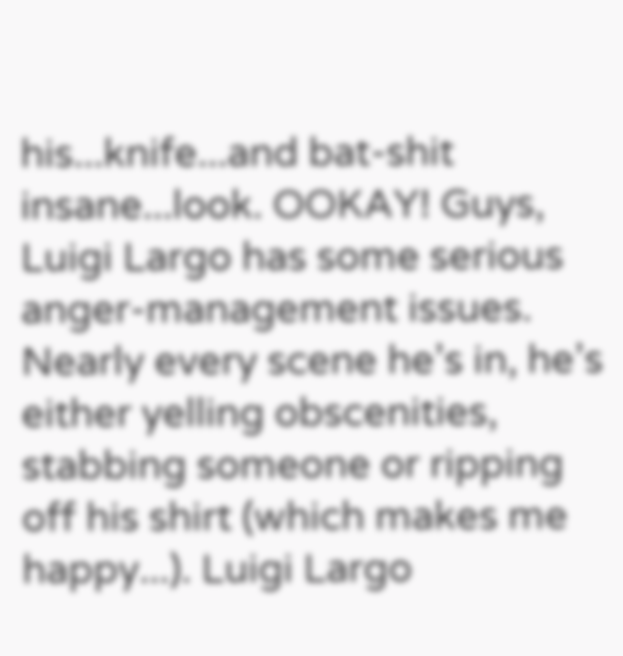his...knife...and bat-shit insane...look. OOKAY! Guys, Luigi Largo has some serious anger-management issues. Nearly every scene he’s in, he’s either yelling obscenities, stabbing someone or ripping off his shirt (which makes me happy...). Luigi Largo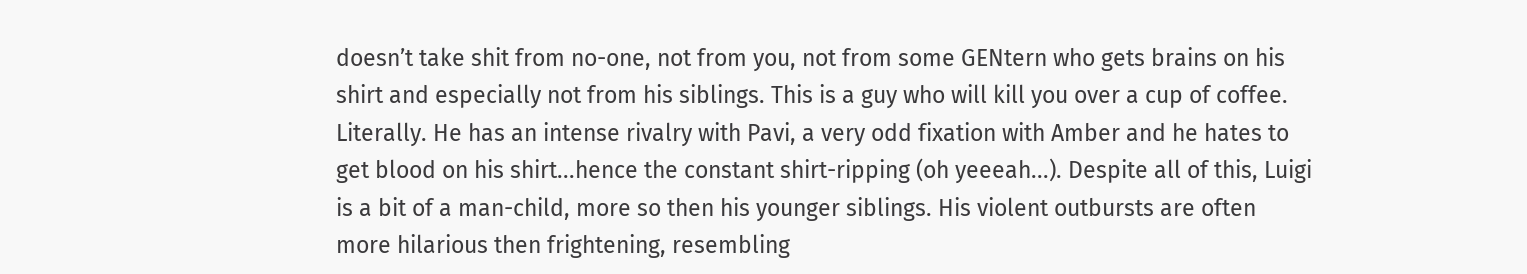doesn’t take shit from no-one, not from you, not from some GENtern who gets brains on his shirt and especially not from his siblings. This is a guy who will kill you over a cup of coffee. Literally. He has an intense rivalry with Pavi, a very odd fixation with Amber and he hates to get blood on his shirt...hence the constant shirt-ripping (oh yeeeah...). Despite all of this, Luigi is a bit of a man-child, more so then his younger siblings. His violent outbursts are often more hilarious then frightening, resembling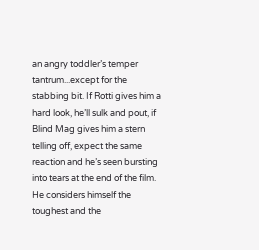an angry toddler’s temper tantrum...except for the stabbing bit. If Rotti gives him a hard look, he’ll sulk and pout, if Blind Mag gives him a stern telling off, expect the same reaction and he’s seen bursting into tears at the end of the film. He considers himself the toughest and the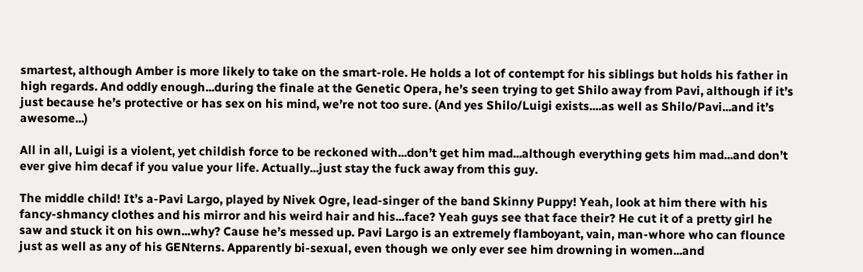smartest, although Amber is more likely to take on the smart-role. He holds a lot of contempt for his siblings but holds his father in high regards. And oddly enough...during the finale at the Genetic Opera, he’s seen trying to get Shilo away from Pavi, although if it’s just because he’s protective or has sex on his mind, we’re not too sure. (And yes Shilo/Luigi exists....as well as Shilo/Pavi...and it’s awesome...)

All in all, Luigi is a violent, yet childish force to be reckoned with...don’t get him mad...although everything gets him mad...and don’t ever give him decaf if you value your life. Actually...just stay the fuck away from this guy.

The middle child! It’s a-Pavi Largo, played by Nivek Ogre, lead-singer of the band Skinny Puppy! Yeah, look at him there with his fancy-shmancy clothes and his mirror and his weird hair and his...face? Yeah guys see that face their? He cut it of a pretty girl he saw and stuck it on his own...why? Cause he’s messed up. Pavi Largo is an extremely flamboyant, vain, man-whore who can flounce just as well as any of his GENterns. Apparently bi-sexual, even though we only ever see him drowning in women...and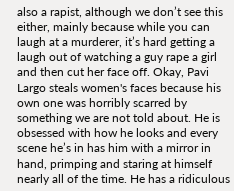also a rapist, although we don’t see this either, mainly because while you can laugh at a murderer, it’s hard getting a laugh out of watching a guy rape a girl and then cut her face off. Okay, Pavi Largo steals women's faces because his own one was horribly scarred by something we are not told about. He is obsessed with how he looks and every scene he’s in has him with a mirror in hand, primping and staring at himself nearly all of the time. He has a ridiculous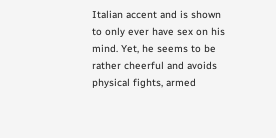Italian accent and is shown to only ever have sex on his mind. Yet, he seems to be rather cheerful and avoids physical fights, armed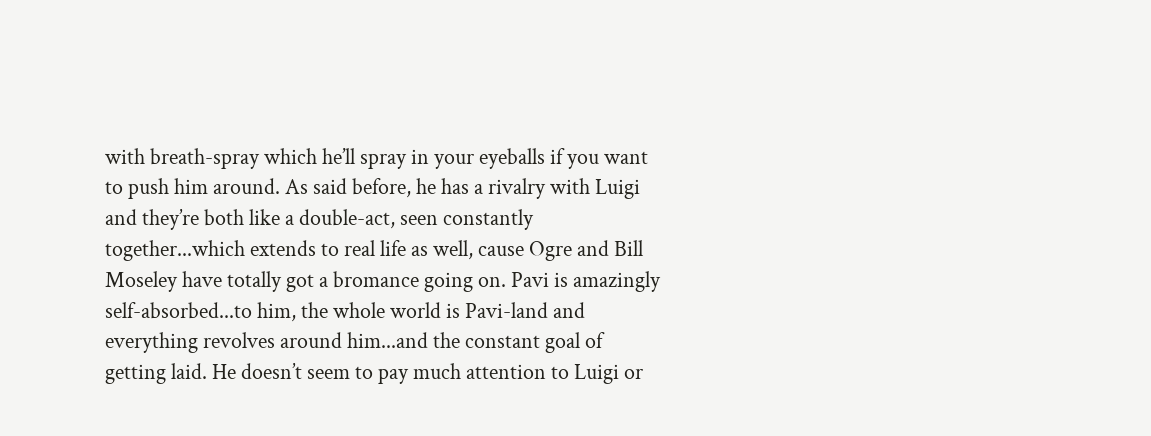with breath-spray which he’ll spray in your eyeballs if you want to push him around. As said before, he has a rivalry with Luigi and they’re both like a double-act, seen constantly together...which extends to real life as well, cause Ogre and Bill Moseley have totally got a bromance going on. Pavi is amazingly self-absorbed...to him, the whole world is Pavi-land and everything revolves around him...and the constant goal of getting laid. He doesn’t seem to pay much attention to Luigi or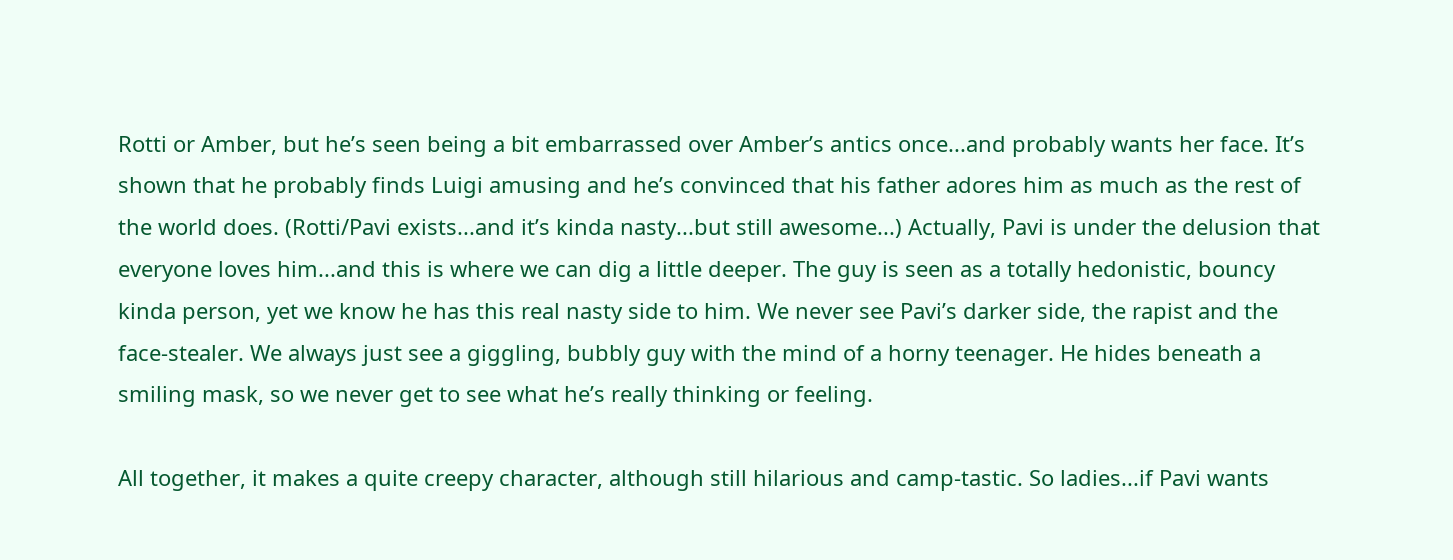Rotti or Amber, but he’s seen being a bit embarrassed over Amber’s antics once...and probably wants her face. It’s shown that he probably finds Luigi amusing and he’s convinced that his father adores him as much as the rest of the world does. (Rotti/Pavi exists...and it’s kinda nasty...but still awesome...) Actually, Pavi is under the delusion that everyone loves him...and this is where we can dig a little deeper. The guy is seen as a totally hedonistic, bouncy kinda person, yet we know he has this real nasty side to him. We never see Pavi’s darker side, the rapist and the face-stealer. We always just see a giggling, bubbly guy with the mind of a horny teenager. He hides beneath a smiling mask, so we never get to see what he’s really thinking or feeling.

All together, it makes a quite creepy character, although still hilarious and camp-tastic. So ladies...if Pavi wants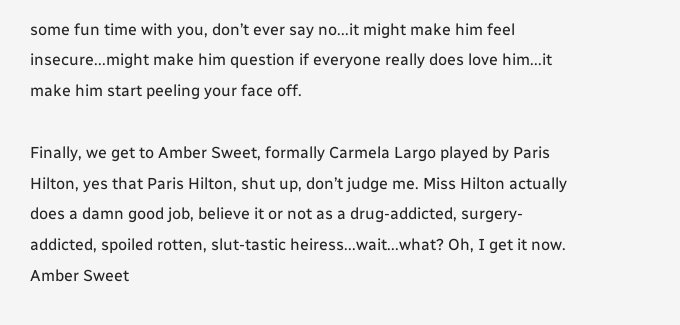some fun time with you, don’t ever say no...it might make him feel insecure...might make him question if everyone really does love him...it make him start peeling your face off.

Finally, we get to Amber Sweet, formally Carmela Largo played by Paris Hilton, yes that Paris Hilton, shut up, don’t judge me. Miss Hilton actually does a damn good job, believe it or not as a drug-addicted, surgery-addicted, spoiled rotten, slut-tastic heiress...wait...what? Oh, I get it now. Amber Sweet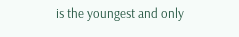is the youngest and only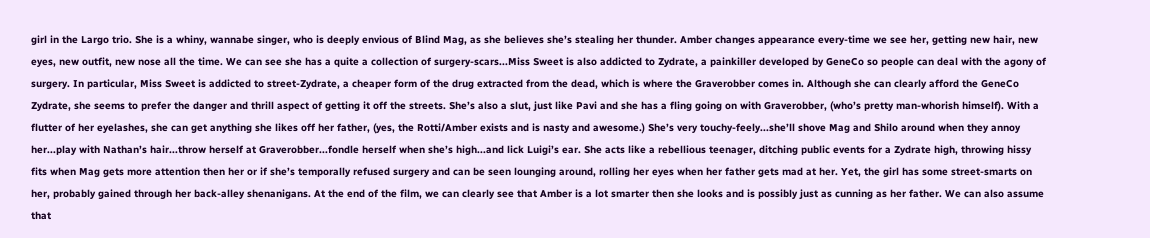girl in the Largo trio. She is a whiny, wannabe singer, who is deeply envious of Blind Mag, as she believes she’s stealing her thunder. Amber changes appearance every-time we see her, getting new hair, new eyes, new outfit, new nose all the time. We can see she has a quite a collection of surgery-scars...Miss Sweet is also addicted to Zydrate, a painkiller developed by GeneCo so people can deal with the agony of surgery. In particular, Miss Sweet is addicted to street-Zydrate, a cheaper form of the drug extracted from the dead, which is where the Graverobber comes in. Although she can clearly afford the GeneCo Zydrate, she seems to prefer the danger and thrill aspect of getting it off the streets. She’s also a slut, just like Pavi and she has a fling going on with Graverobber, (who’s pretty man-whorish himself). With a flutter of her eyelashes, she can get anything she likes off her father, (yes, the Rotti/Amber exists and is nasty and awesome.) She’s very touchy-feely...she’ll shove Mag and Shilo around when they annoy her...play with Nathan’s hair...throw herself at Graverobber...fondle herself when she’s high...and lick Luigi’s ear. She acts like a rebellious teenager, ditching public events for a Zydrate high, throwing hissy fits when Mag gets more attention then her or if she’s temporally refused surgery and can be seen lounging around, rolling her eyes when her father gets mad at her. Yet, the girl has some street-smarts on her, probably gained through her back-alley shenanigans. At the end of the film, we can clearly see that Amber is a lot smarter then she looks and is possibly just as cunning as her father. We can also assume that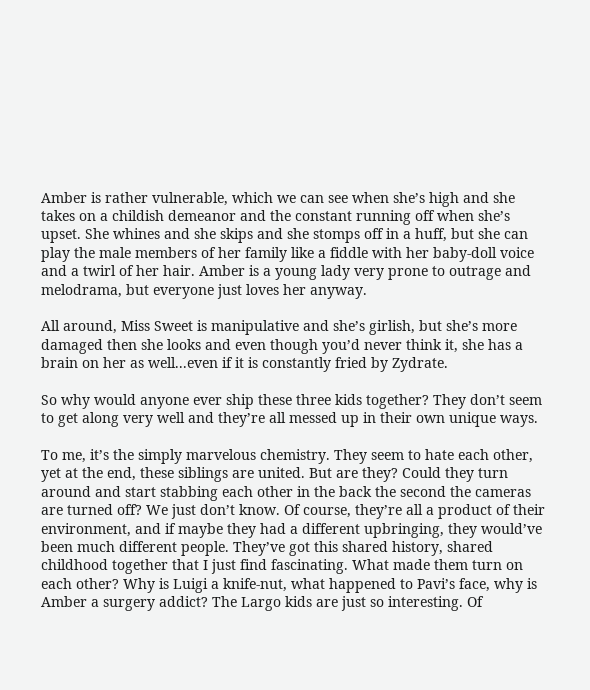Amber is rather vulnerable, which we can see when she’s high and she takes on a childish demeanor and the constant running off when she’s upset. She whines and she skips and she stomps off in a huff, but she can play the male members of her family like a fiddle with her baby-doll voice and a twirl of her hair. Amber is a young lady very prone to outrage and melodrama, but everyone just loves her anyway.

All around, Miss Sweet is manipulative and she’s girlish, but she’s more damaged then she looks and even though you’d never think it, she has a brain on her as well...even if it is constantly fried by Zydrate.

So why would anyone ever ship these three kids together? They don’t seem to get along very well and they’re all messed up in their own unique ways.

To me, it’s the simply marvelous chemistry. They seem to hate each other, yet at the end, these siblings are united. But are they? Could they turn around and start stabbing each other in the back the second the cameras are turned off? We just don’t know. Of course, they’re all a product of their environment, and if maybe they had a different upbringing, they would’ve been much different people. They’ve got this shared history, shared childhood together that I just find fascinating. What made them turn on each other? Why is Luigi a knife-nut, what happened to Pavi’s face, why is Amber a surgery addict? The Largo kids are just so interesting. Of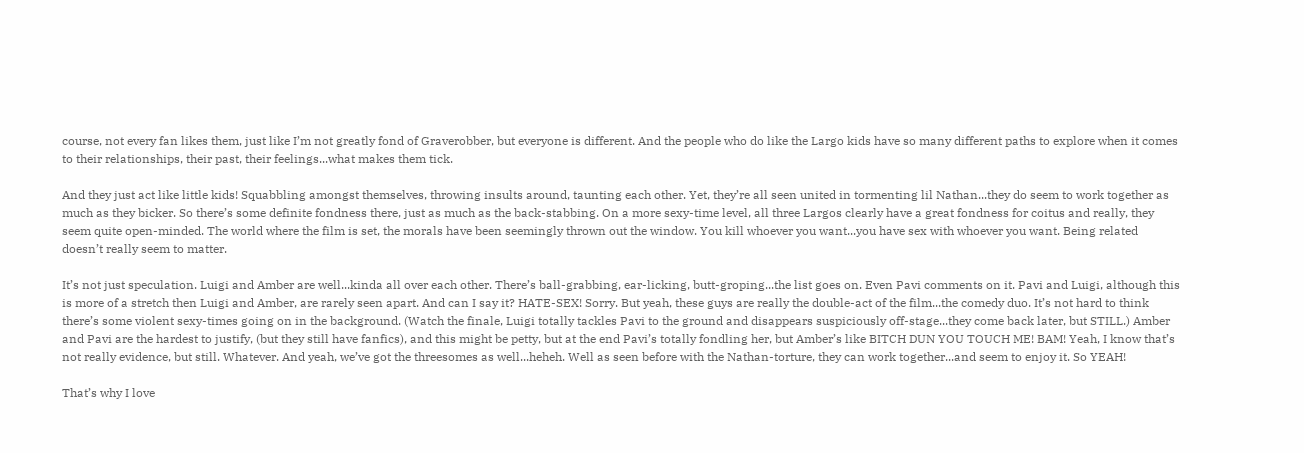course, not every fan likes them, just like I’m not greatly fond of Graverobber, but everyone is different. And the people who do like the Largo kids have so many different paths to explore when it comes to their relationships, their past, their feelings...what makes them tick.

And they just act like little kids! Squabbling amongst themselves, throwing insults around, taunting each other. Yet, they’re all seen united in tormenting lil Nathan...they do seem to work together as much as they bicker. So there’s some definite fondness there, just as much as the back-stabbing. On a more sexy-time level, all three Largos clearly have a great fondness for coitus and really, they seem quite open-minded. The world where the film is set, the morals have been seemingly thrown out the window. You kill whoever you want...you have sex with whoever you want. Being related doesn’t really seem to matter.

It’s not just speculation. Luigi and Amber are well...kinda all over each other. There’s ball-grabbing, ear-licking, butt-groping...the list goes on. Even Pavi comments on it. Pavi and Luigi, although this is more of a stretch then Luigi and Amber, are rarely seen apart. And can I say it? HATE-SEX! Sorry. But yeah, these guys are really the double-act of the film...the comedy duo. It’s not hard to think there’s some violent sexy-times going on in the background. (Watch the finale, Luigi totally tackles Pavi to the ground and disappears suspiciously off-stage...they come back later, but STILL.) Amber and Pavi are the hardest to justify, (but they still have fanfics), and this might be petty, but at the end Pavi’s totally fondling her, but Amber’s like BITCH DUN YOU TOUCH ME! BAM! Yeah, I know that’s not really evidence, but still. Whatever. And yeah, we’ve got the threesomes as well...heheh. Well as seen before with the Nathan-torture, they can work together...and seem to enjoy it. So YEAH!

That’s why I love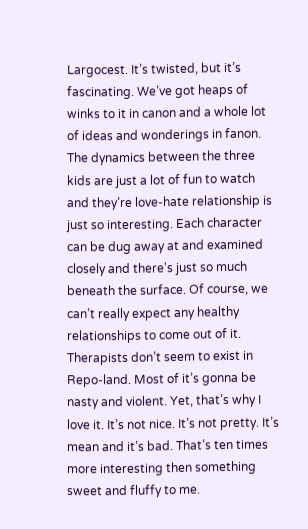Largocest. It’s twisted, but it’s fascinating. We’ve got heaps of winks to it in canon and a whole lot of ideas and wonderings in fanon. The dynamics between the three kids are just a lot of fun to watch and they’re love-hate relationship is just so interesting. Each character can be dug away at and examined closely and there's just so much beneath the surface. Of course, we can’t really expect any healthy relationships to come out of it. Therapists don’t seem to exist in Repo-land. Most of it’s gonna be nasty and violent. Yet, that’s why I love it. It’s not nice. It’s not pretty. It’s mean and it’s bad. That’s ten times more interesting then something sweet and fluffy to me.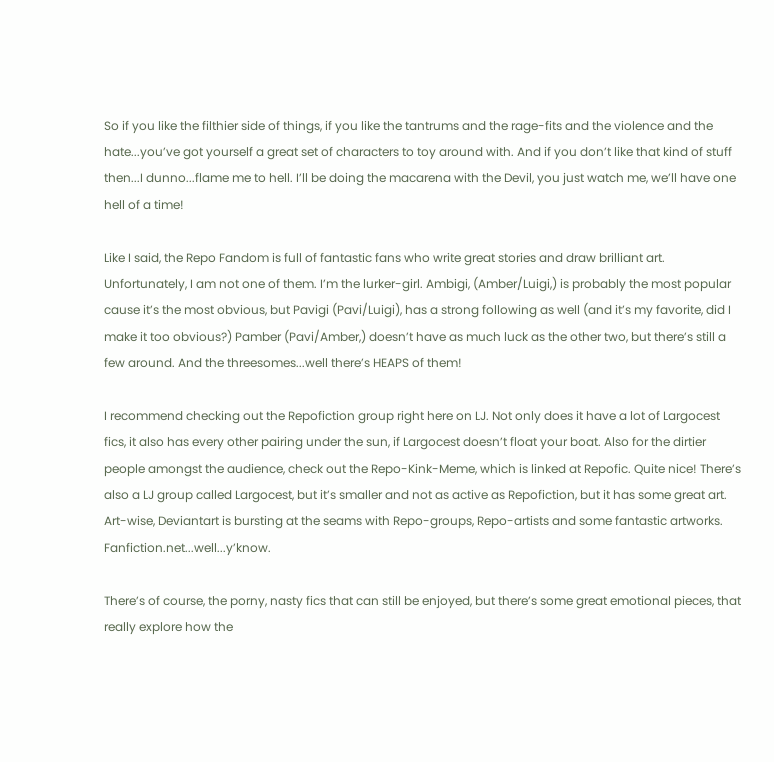So if you like the filthier side of things, if you like the tantrums and the rage-fits and the violence and the hate...you’ve got yourself a great set of characters to toy around with. And if you don’t like that kind of stuff then...I dunno...flame me to hell. I’ll be doing the macarena with the Devil, you just watch me, we’ll have one hell of a time!

Like I said, the Repo Fandom is full of fantastic fans who write great stories and draw brilliant art. Unfortunately, I am not one of them. I’m the lurker-girl. Ambigi, (Amber/Luigi,) is probably the most popular cause it’s the most obvious, but Pavigi (Pavi/Luigi), has a strong following as well (and it’s my favorite, did I make it too obvious?) Pamber (Pavi/Amber,) doesn’t have as much luck as the other two, but there’s still a few around. And the threesomes...well there’s HEAPS of them!

I recommend checking out the Repofiction group right here on LJ. Not only does it have a lot of Largocest fics, it also has every other pairing under the sun, if Largocest doesn’t float your boat. Also for the dirtier people amongst the audience, check out the Repo-Kink-Meme, which is linked at Repofic. Quite nice! There’s also a LJ group called Largocest, but it’s smaller and not as active as Repofiction, but it has some great art. Art-wise, Deviantart is bursting at the seams with Repo-groups, Repo-artists and some fantastic artworks. Fanfiction.net...well...y’know.

There’s of course, the porny, nasty fics that can still be enjoyed, but there’s some great emotional pieces, that really explore how the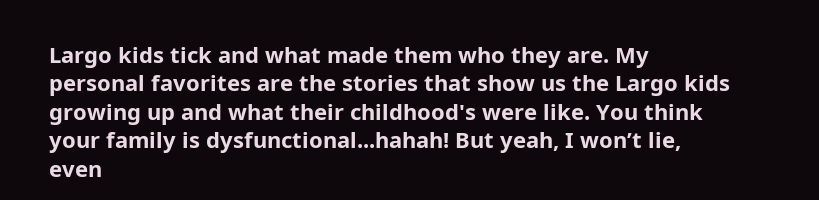Largo kids tick and what made them who they are. My personal favorites are the stories that show us the Largo kids growing up and what their childhood's were like. You think your family is dysfunctional...hahah! But yeah, I won’t lie, even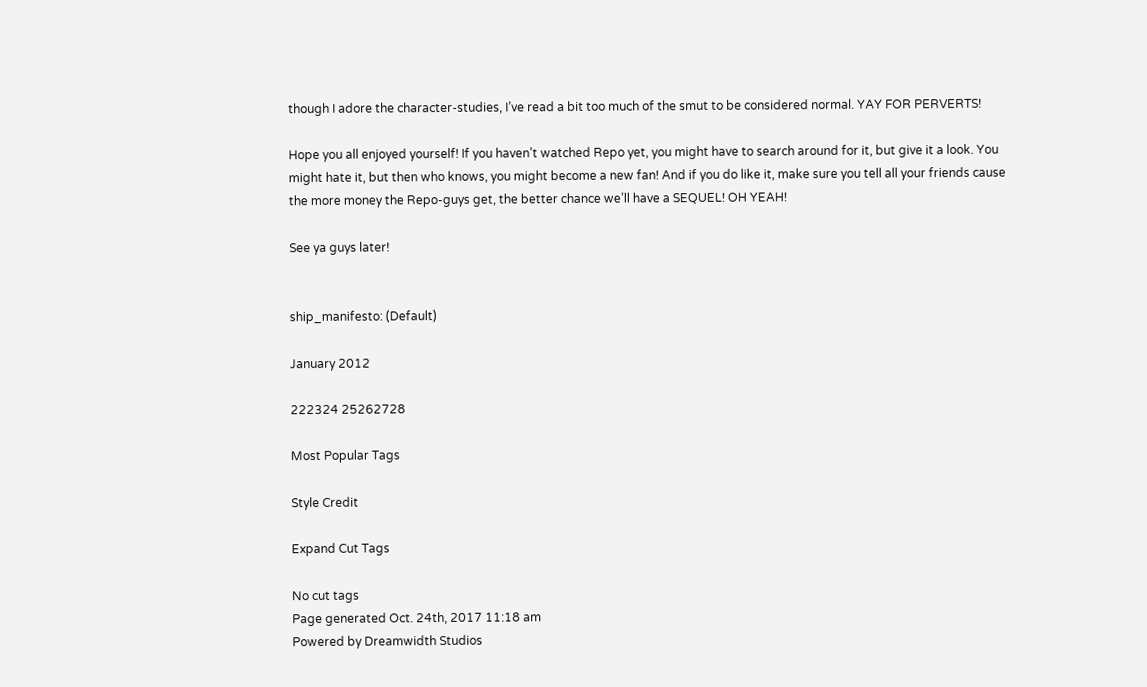though I adore the character-studies, I’ve read a bit too much of the smut to be considered normal. YAY FOR PERVERTS!

Hope you all enjoyed yourself! If you haven’t watched Repo yet, you might have to search around for it, but give it a look. You might hate it, but then who knows, you might become a new fan! And if you do like it, make sure you tell all your friends cause the more money the Repo-guys get, the better chance we’ll have a SEQUEL! OH YEAH!

See ya guys later!


ship_manifesto: (Default)

January 2012

222324 25262728

Most Popular Tags

Style Credit

Expand Cut Tags

No cut tags
Page generated Oct. 24th, 2017 11:18 am
Powered by Dreamwidth Studios